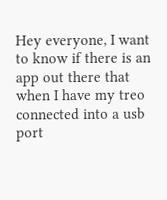Hey everyone, I want to know if there is an app out there that when I have my treo connected into a usb port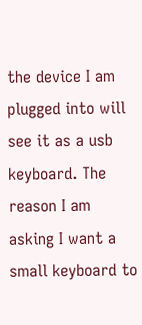the device I am plugged into will see it as a usb keyboard. The reason I am asking I want a small keyboard to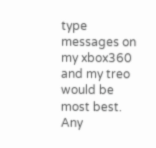type messages on my xbox360 and my treo would be most best. Any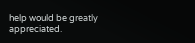help would be greatly appreciated.